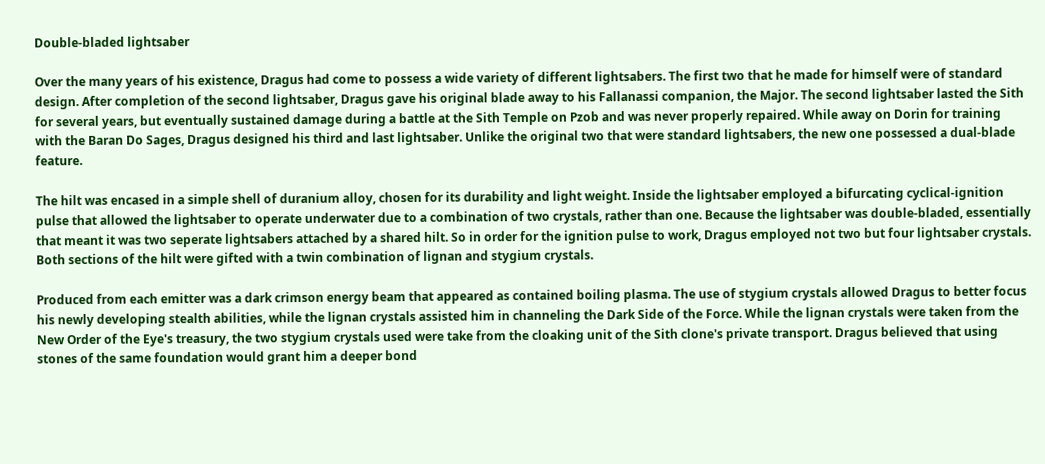Double-bladed lightsaber

Over the many years of his existence, Dragus had come to possess a wide variety of different lightsabers. The first two that he made for himself were of standard design. After completion of the second lightsaber, Dragus gave his original blade away to his Fallanassi companion, the Major. The second lightsaber lasted the Sith for several years, but eventually sustained damage during a battle at the Sith Temple on Pzob and was never properly repaired. While away on Dorin for training with the Baran Do Sages, Dragus designed his third and last lightsaber. Unlike the original two that were standard lightsabers, the new one possessed a dual-blade feature.

The hilt was encased in a simple shell of duranium alloy, chosen for its durability and light weight. Inside the lightsaber employed a bifurcating cyclical-ignition pulse that allowed the lightsaber to operate underwater due to a combination of two crystals, rather than one. Because the lightsaber was double-bladed, essentially that meant it was two seperate lightsabers attached by a shared hilt. So in order for the ignition pulse to work, Dragus employed not two but four lightsaber crystals. Both sections of the hilt were gifted with a twin combination of lignan and stygium crystals.

Produced from each emitter was a dark crimson energy beam that appeared as contained boiling plasma. The use of stygium crystals allowed Dragus to better focus his newly developing stealth abilities, while the lignan crystals assisted him in channeling the Dark Side of the Force. While the lignan crystals were taken from the New Order of the Eye's treasury, the two stygium crystals used were take from the cloaking unit of the Sith clone's private transport. Dragus believed that using stones of the same foundation would grant him a deeper bond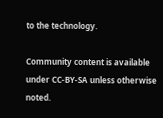to the technology.

Community content is available under CC-BY-SA unless otherwise noted.